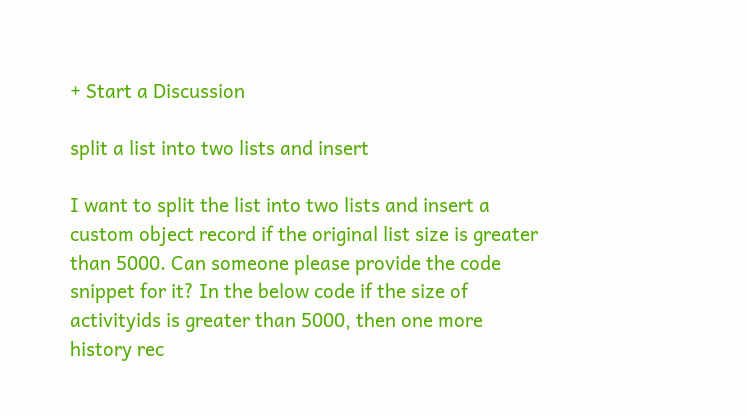+ Start a Discussion

split a list into two lists and insert

I want to split the list into two lists and insert a custom object record if the original list size is greater than 5000. Can someone please provide the code snippet for it? In the below code if the size of activityids is greater than 5000, then one more history rec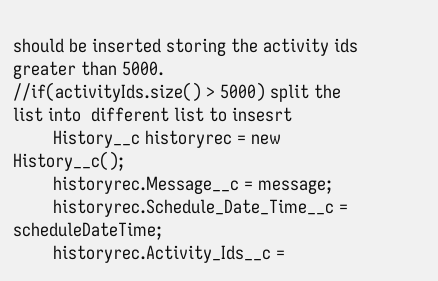should be inserted storing the activity ids greater than 5000.
//if(activityIds.size() > 5000) split the list into  different list to insesrt
        History__c historyrec = new History__c();
        historyrec.Message__c = message;
        historyrec.Schedule_Date_Time__c = scheduleDateTime;
        historyrec.Activity_Ids__c =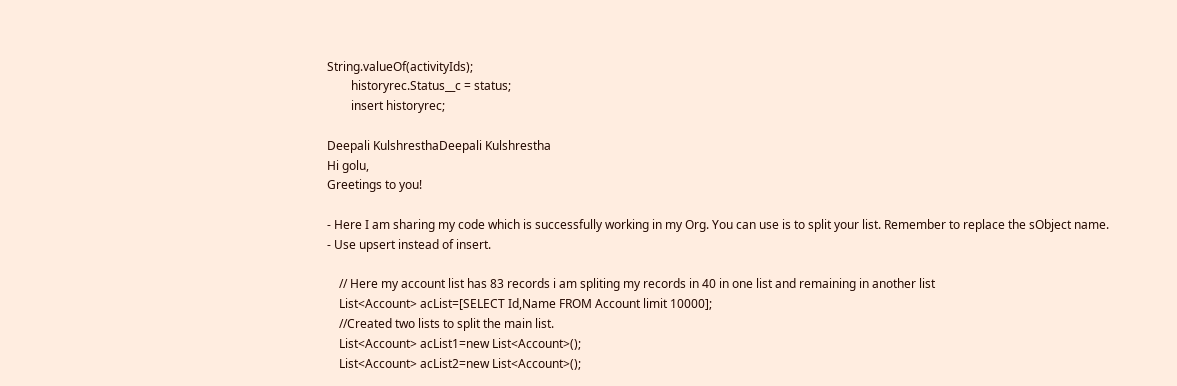String.valueOf(activityIds);
        historyrec.Status__c = status;
        insert historyrec;

Deepali KulshresthaDeepali Kulshrestha
Hi golu,
Greetings to you!

- Here I am sharing my code which is successfully working in my Org. You can use is to split your list. Remember to replace the sObject name.
- Use upsert instead of insert.

    // Here my account list has 83 records i am spliting my records in 40 in one list and remaining in another list
    List<Account> acList=[SELECT Id,Name FROM Account limit 10000];
    //Created two lists to split the main list.
    List<Account> acList1=new List<Account>();
    List<Account> acList2=new List<Account>();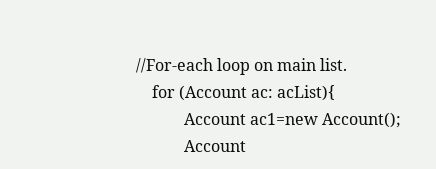//For-each loop on main list.
    for (Account ac: acList){
            Account ac1=new Account();
            Account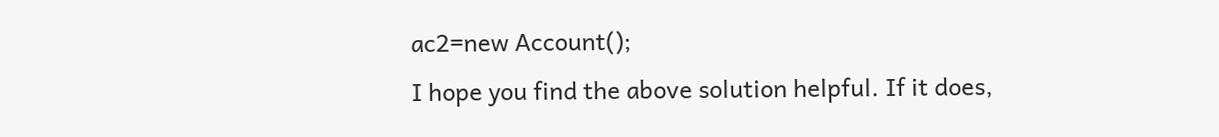ac2=new Account();
I hope you find the above solution helpful. If it does,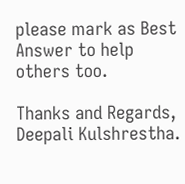please mark as Best Answer to help others too.

Thanks and Regards,
Deepali Kulshrestha.